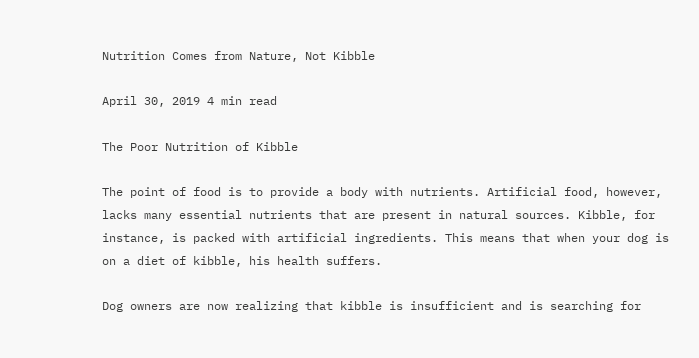Nutrition Comes from Nature, Not Kibble

April 30, 2019 4 min read

The Poor Nutrition of Kibble

The point of food is to provide a body with nutrients. Artificial food, however, lacks many essential nutrients that are present in natural sources. Kibble, for instance, is packed with artificial ingredients. This means that when your dog is on a diet of kibble, his health suffers.

Dog owners are now realizing that kibble is insufficient and is searching for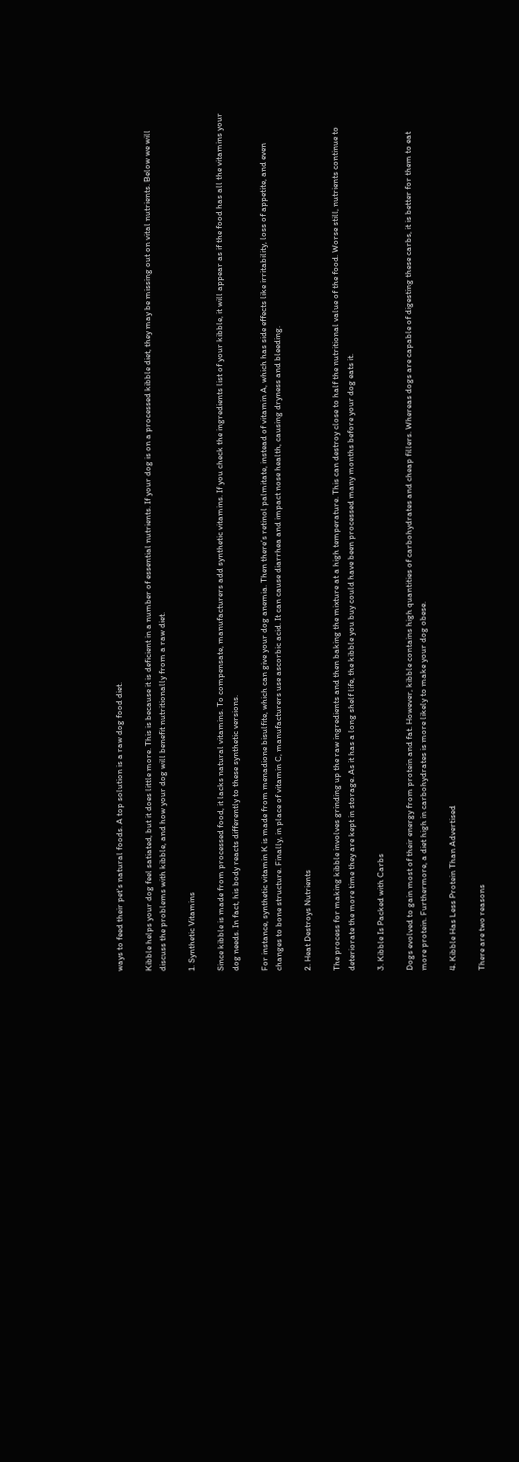ways to feed their pet's natural foods. A top solution is a raw dog food diet.

Kibble helps your dog feel satiated, but it does little more. This is because it is deficient in a number of essential nutrients. If your dog is on a processed kibble diet, they may be missing out on vital nutrients. Below we will discuss the problems with kibble, and how your dog will benefit nutritionally from a raw diet.

1. Synthetic Vitamins

Since kibble is made from processed food, it lacks natural vitamins. To compensate, manufacturers add synthetic vitamins. If you check the ingredients list of your kibble, it will appear as if the food has all the vitamins your dog needs. In fact, his body reacts differently to these synthetic versions.

For instance, synthetic vitamin K is made from menadione bisulfite, which can give your dog anemia. Then there’s retinol palmitate, instead of vitamin A, which has side effects like irritability, loss of appetite, and even changes to bone structure. Finally, in place of vitamin C, manufacturers use ascorbic acid. It can cause diarrhea and impact nose health, causing dryness and bleeding.

2. Heat Destroys Nutrients

The process for making kibble involves grinding up the raw ingredients and then baking the mixture at a high temperature. This can destroy close to half the nutritional value of the food. Worse still, nutrients continue to deteriorate the more time they are kept in storage. As it has a long shelf life, the kibble you buy could have been processed many months before your dog eats it.

3. Kibble Is Packed with Carbs

Dogs evolved to gain most of their energy from protein and fat. However, kibble contains high quantities of carbohydrates and cheap fillers. Whereas dogs are capable of digesting these carbs, it is better for them to eat more protein. Furthermore, a diet high in carbohydrates is more likely to make your dog obese.

4. Kibble Has Less Protein Than Advertised

There are two reasons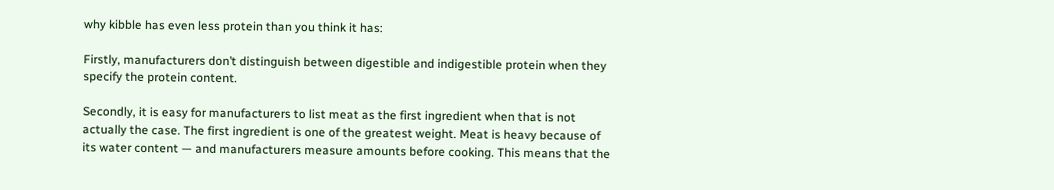why kibble has even less protein than you think it has:

Firstly, manufacturers don’t distinguish between digestible and indigestible protein when they specify the protein content.

Secondly, it is easy for manufacturers to list meat as the first ingredient when that is not actually the case. The first ingredient is one of the greatest weight. Meat is heavy because of its water content — and manufacturers measure amounts before cooking. This means that the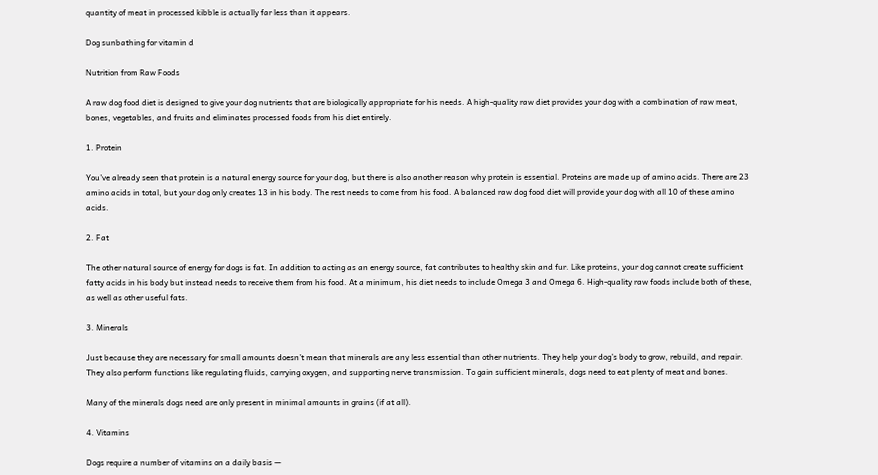quantity of meat in processed kibble is actually far less than it appears.

Dog sunbathing for vitamin d

Nutrition from Raw Foods

A raw dog food diet is designed to give your dog nutrients that are biologically appropriate for his needs. A high-quality raw diet provides your dog with a combination of raw meat, bones, vegetables, and fruits and eliminates processed foods from his diet entirely.

1. Protein

You’ve already seen that protein is a natural energy source for your dog, but there is also another reason why protein is essential. Proteins are made up of amino acids. There are 23 amino acids in total, but your dog only creates 13 in his body. The rest needs to come from his food. A balanced raw dog food diet will provide your dog with all 10 of these amino acids.

2. Fat

The other natural source of energy for dogs is fat. In addition to acting as an energy source, fat contributes to healthy skin and fur. Like proteins, your dog cannot create sufficient fatty acids in his body but instead needs to receive them from his food. At a minimum, his diet needs to include Omega 3 and Omega 6. High-quality raw foods include both of these, as well as other useful fats.

3. Minerals

Just because they are necessary for small amounts doesn’t mean that minerals are any less essential than other nutrients. They help your dog’s body to grow, rebuild, and repair. They also perform functions like regulating fluids, carrying oxygen, and supporting nerve transmission. To gain sufficient minerals, dogs need to eat plenty of meat and bones.

Many of the minerals dogs need are only present in minimal amounts in grains (if at all).

4. Vitamins

Dogs require a number of vitamins on a daily basis —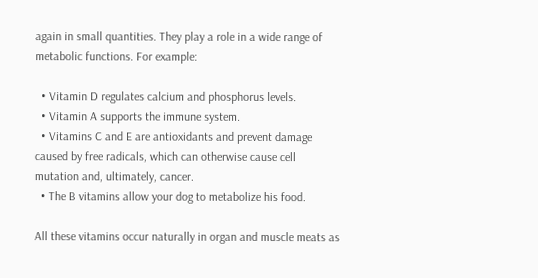again in small quantities. They play a role in a wide range of metabolic functions. For example:

  • Vitamin D regulates calcium and phosphorus levels.
  • Vitamin A supports the immune system.
  • Vitamins C and E are antioxidants and prevent damage caused by free radicals, which can otherwise cause cell mutation and, ultimately, cancer.
  • The B vitamins allow your dog to metabolize his food.

All these vitamins occur naturally in organ and muscle meats as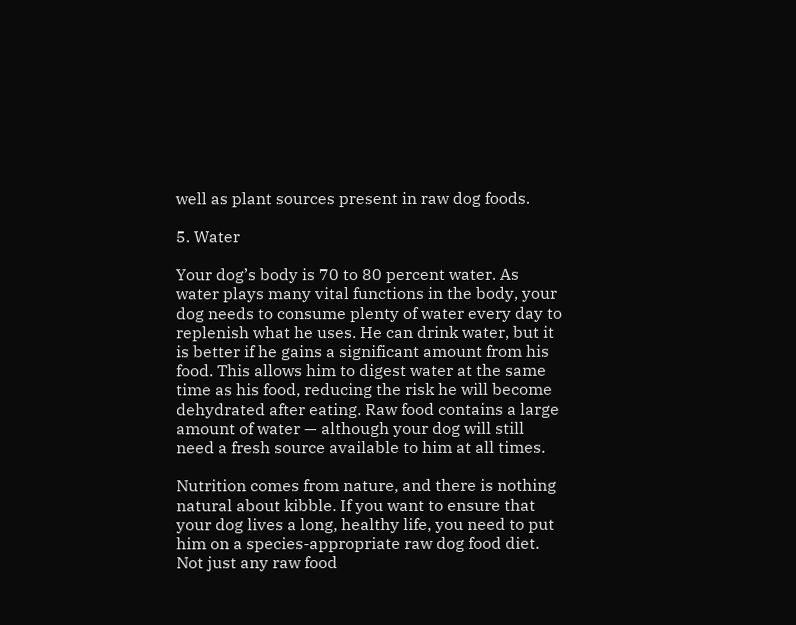well as plant sources present in raw dog foods.

5. Water

Your dog’s body is 70 to 80 percent water. As water plays many vital functions in the body, your dog needs to consume plenty of water every day to replenish what he uses. He can drink water, but it is better if he gains a significant amount from his food. This allows him to digest water at the same time as his food, reducing the risk he will become dehydrated after eating. Raw food contains a large amount of water — although your dog will still need a fresh source available to him at all times.

Nutrition comes from nature, and there is nothing natural about kibble. If you want to ensure that your dog lives a long, healthy life, you need to put him on a species-appropriate raw dog food diet. Not just any raw food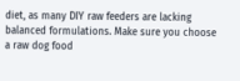diet, as many DIY raw feeders are lacking balanced formulations. Make sure you choose a raw dog food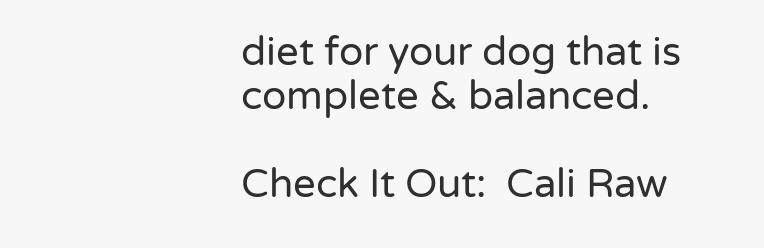diet for your dog that is complete & balanced.

Check It Out:  Cali Raw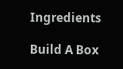Ingredients

Build A Box